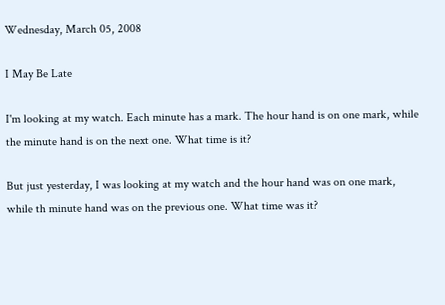Wednesday, March 05, 2008

I May Be Late

I'm looking at my watch. Each minute has a mark. The hour hand is on one mark, while the minute hand is on the next one. What time is it?

But just yesterday, I was looking at my watch and the hour hand was on one mark, while th minute hand was on the previous one. What time was it?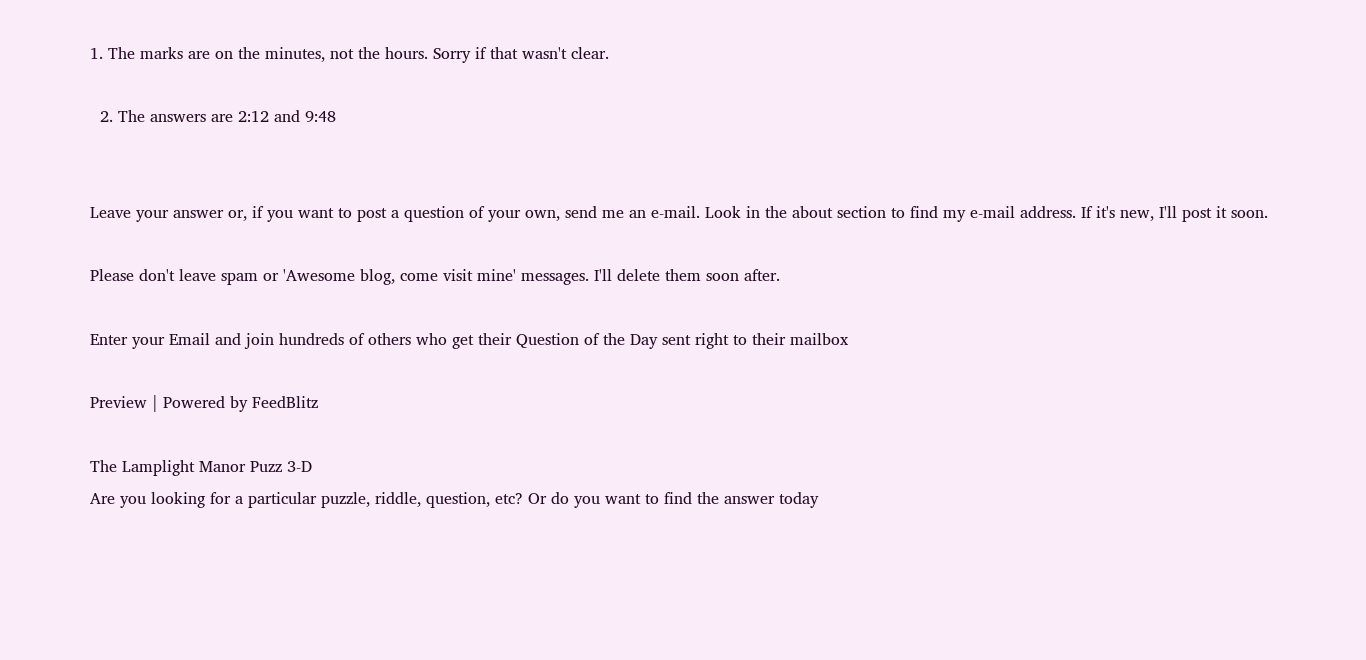1. The marks are on the minutes, not the hours. Sorry if that wasn't clear.

  2. The answers are 2:12 and 9:48


Leave your answer or, if you want to post a question of your own, send me an e-mail. Look in the about section to find my e-mail address. If it's new, I'll post it soon.

Please don't leave spam or 'Awesome blog, come visit mine' messages. I'll delete them soon after.

Enter your Email and join hundreds of others who get their Question of the Day sent right to their mailbox

Preview | Powered by FeedBlitz

The Lamplight Manor Puzz 3-D
Are you looking for a particular puzzle, riddle, question, etc? Or do you want to find the answer today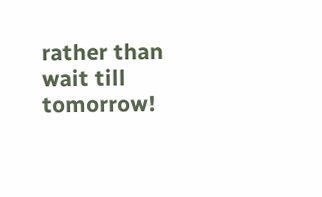rather than wait till tomorrow!